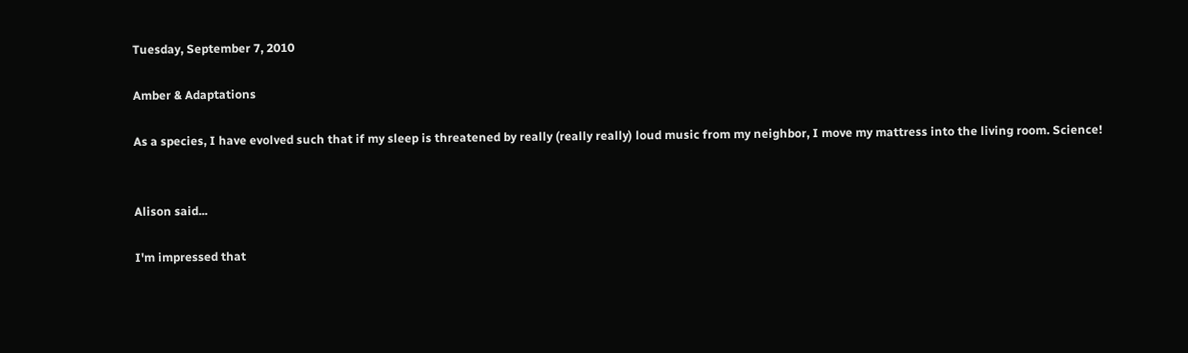Tuesday, September 7, 2010

Amber & Adaptations

As a species, I have evolved such that if my sleep is threatened by really (really really) loud music from my neighbor, I move my mattress into the living room. Science!


Alison said...

I'm impressed that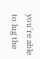you're able to lug the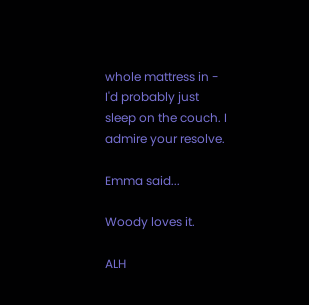whole mattress in - I'd probably just sleep on the couch. I admire your resolve.

Emma said...

Woody loves it.

ALH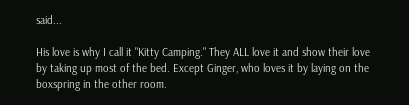said...

His love is why I call it "Kitty Camping." They ALL love it and show their love by taking up most of the bed. Except Ginger, who loves it by laying on the boxspring in the other room.